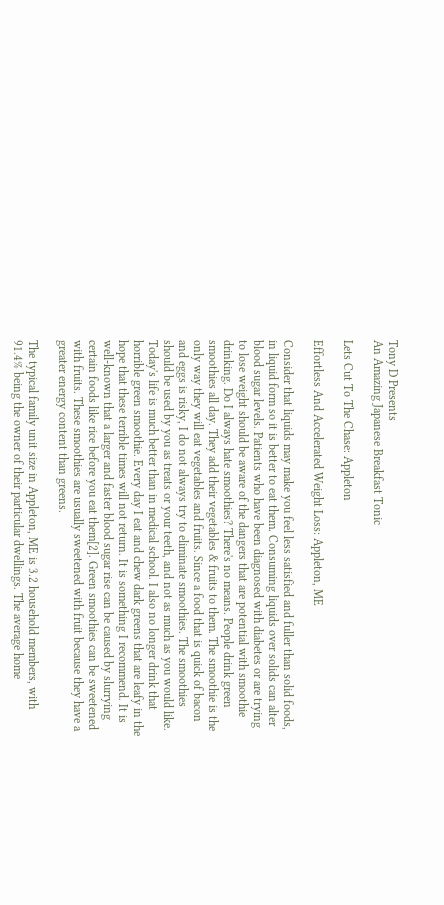Tony D Presents
An Amazing Japanese Breakfast Tonic

Lets Cut To The Chase: Appleton

Effortless And Accelerated Weight Loss: Appleton, ME

Consider that liquids may make you feel less satisfied and fuller than solid foods, in liquid form so it is better to eat them. Consuming liquids over solids can alter blood sugar levels. Patients who have been diagnosed with diabetes or are trying to lose weight should be aware of the dangers that are potential with smoothie drinking. Do I always hate smoothies? There's no means. People drink green smoothies all day. They add their vegetables & fruits to them. The smoothie is the only way they will eat vegetables and fruits. Since a food that is quick of bacon and eggs is risky, I do not always try to eliminate smoothies. The smoothies should be used by you as treats or your teeth, and not as much as you would like. Today's life is much better than in medical school. I also no longer drink that horrible green smoothie. Every day I eat and chew dark greens that are leafy in the hope that these terrible times will not return. It is something I recommend. It is well-known that a larger and faster blood sugar rise can be caused by slurrying certain foods like rice before you eat them[2]. Green smoothies can be sweetened with fruits. These smoothies are usually sweetened with fruit because they have a greater energy content than greens.

The typical family unit size in Appleton, ME is 3.2 household members, with 91.4% being the owner of their particular dwellings. The average home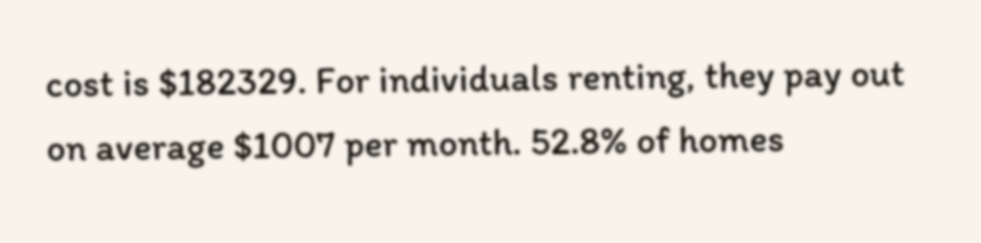cost is $182329. For individuals renting, they pay out on average $1007 per month. 52.8% of homes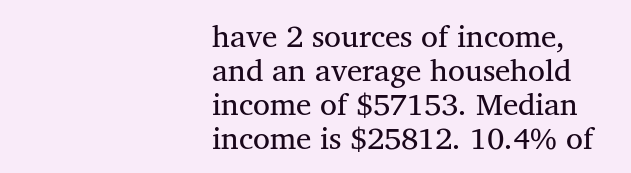have 2 sources of income, and an average household income of $57153. Median income is $25812. 10.4% of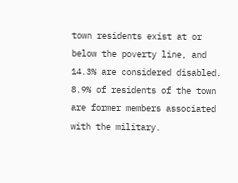town residents exist at or below the poverty line, and 14.3% are considered disabled. 8.9% of residents of the town are former members associated with the military.